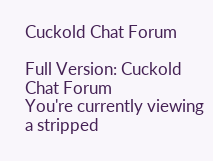Cuckold Chat Forum

Full Version: Cuckold Chat Forum
You're currently viewing a stripped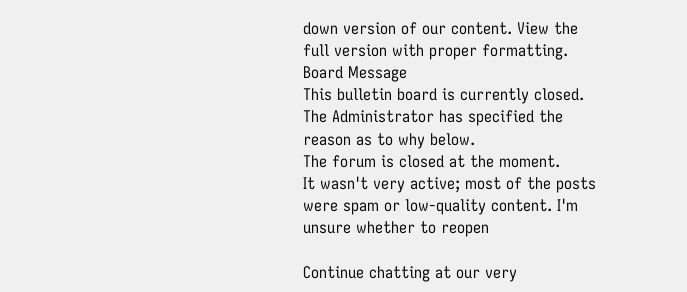down version of our content. View the full version with proper formatting.
Board Message
This bulletin board is currently closed. The Administrator has specified the reason as to why below.
The forum is closed at the moment.
It wasn't very active; most of the posts were spam or low-quality content. I'm unsure whether to reopen

Continue chatting at our very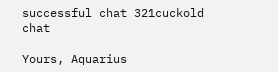successful chat 321cuckold chat

Yours, Aquarius